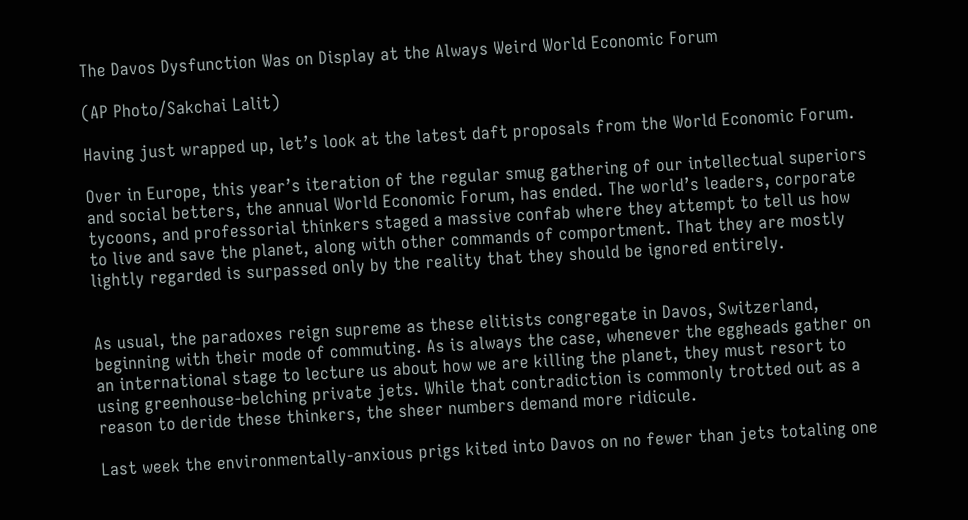The Davos Dysfunction Was on Display at the Always Weird World Economic Forum

(AP Photo/Sakchai Lalit)

Having just wrapped up, let’s look at the latest daft proposals from the World Economic Forum.

Over in Europe, this year’s iteration of the regular smug gathering of our intellectual superiors and social betters, the annual World Economic Forum, has ended. The world’s leaders, corporate tycoons, and professorial thinkers staged a massive confab where they attempt to tell us how to live and save the planet, along with other commands of comportment. That they are mostly lightly regarded is surpassed only by the reality that they should be ignored entirely.


As usual, the paradoxes reign supreme as these elitists congregate in Davos, Switzerland, beginning with their mode of commuting. As is always the case, whenever the eggheads gather on an international stage to lecture us about how we are killing the planet, they must resort to using greenhouse-belching private jets. While that contradiction is commonly trotted out as a reason to deride these thinkers, the sheer numbers demand more ridicule.

Last week the environmentally-anxious prigs kited into Davos on no fewer than jets totaling one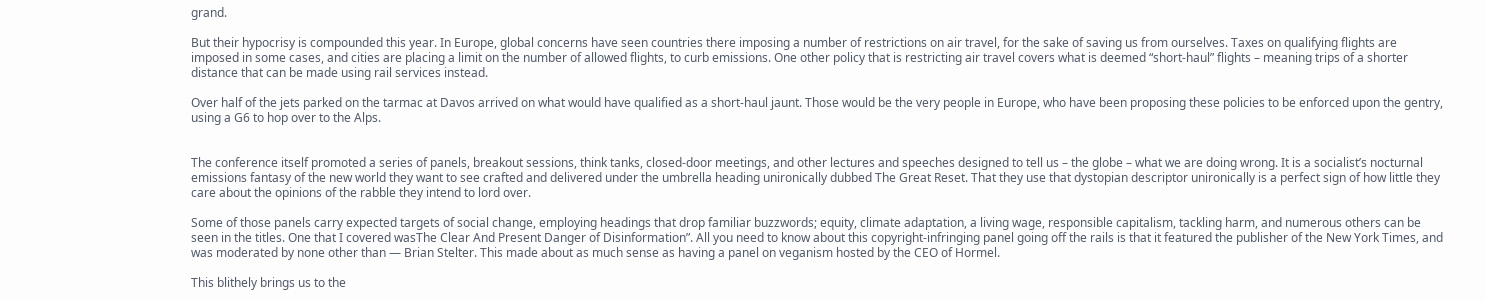grand.

But their hypocrisy is compounded this year. In Europe, global concerns have seen countries there imposing a number of restrictions on air travel, for the sake of saving us from ourselves. Taxes on qualifying flights are imposed in some cases, and cities are placing a limit on the number of allowed flights, to curb emissions. One other policy that is restricting air travel covers what is deemed “short-haul” flights – meaning trips of a shorter distance that can be made using rail services instead.

Over half of the jets parked on the tarmac at Davos arrived on what would have qualified as a short-haul jaunt. Those would be the very people in Europe, who have been proposing these policies to be enforced upon the gentry, using a G6 to hop over to the Alps.


The conference itself promoted a series of panels, breakout sessions, think tanks, closed-door meetings, and other lectures and speeches designed to tell us – the globe – what we are doing wrong. It is a socialist’s nocturnal emissions fantasy of the new world they want to see crafted and delivered under the umbrella heading unironically dubbed The Great Reset. That they use that dystopian descriptor unironically is a perfect sign of how little they care about the opinions of the rabble they intend to lord over.

Some of those panels carry expected targets of social change, employing headings that drop familiar buzzwords; equity, climate adaptation, a living wage, responsible capitalism, tackling harm, and numerous others can be seen in the titles. One that I covered wasThe Clear And Present Danger of Disinformation”. All you need to know about this copyright-infringing panel going off the rails is that it featured the publisher of the New York Times, and was moderated by none other than — Brian Stelter. This made about as much sense as having a panel on veganism hosted by the CEO of Hormel.

This blithely brings us to the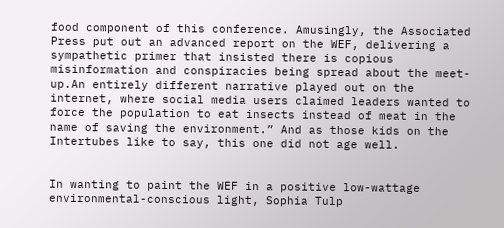food component of this conference. Amusingly, the Associated Press put out an advanced report on the WEF, delivering a sympathetic primer that insisted there is copious misinformation and conspiracies being spread about the meet-up.An entirely different narrative played out on the internet, where social media users claimed leaders wanted to force the population to eat insects instead of meat in the name of saving the environment.” And as those kids on the Intertubes like to say, this one did not age well.


In wanting to paint the WEF in a positive low-wattage environmental-conscious light, Sophia Tulp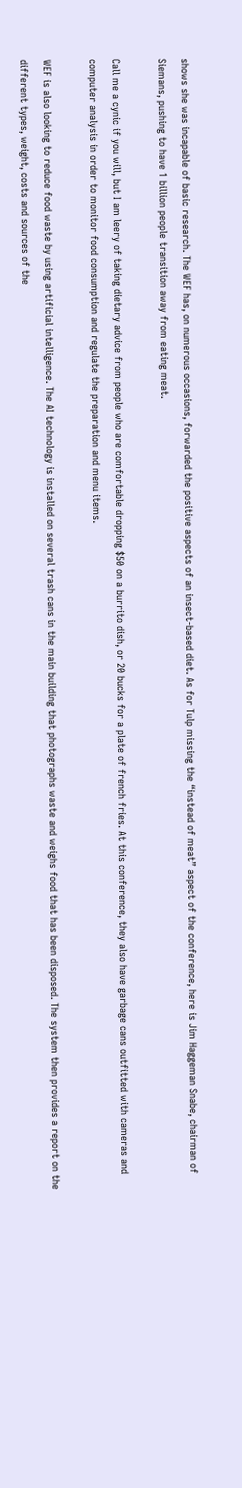shows she was incapable of basic research. The WEF has, on numerous occasions, forwarded the positive aspects of an insect-based diet. As for Tulp missing the “instead of meat” aspect of the conference, here is Jim Haggeman Snabe, chairman of Siemans, pushing to have 1 billion people transition away from eating meat.

Call me a cynic if you will, but I am leery of taking dietary advice from people who are comfortable dropping $50 on a burrito dish, or 20 bucks for a plate of french fries. At this conference, they also have garbage cans outfitted with cameras and computer analysis in order to monitor food consumption and regulate the preparation and menu items.

WEF is also looking to reduce food waste by using artificial intelligence. The AI technology is installed on several trash cans in the main building that photographs waste and weighs food that has been disposed. The system then provides a report on the different types, weight, costs and sources of the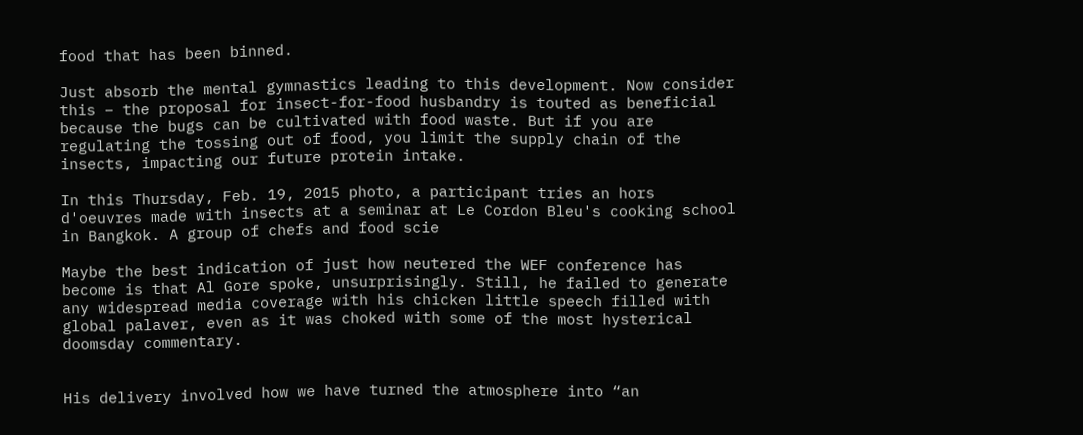food that has been binned.

Just absorb the mental gymnastics leading to this development. Now consider this – the proposal for insect-for-food husbandry is touted as beneficial because the bugs can be cultivated with food waste. But if you are regulating the tossing out of food, you limit the supply chain of the insects, impacting our future protein intake.

In this Thursday, Feb. 19, 2015 photo, a participant tries an hors d'oeuvres made with insects at a seminar at Le Cordon Bleu's cooking school in Bangkok. A group of chefs and food scie

Maybe the best indication of just how neutered the WEF conference has become is that Al Gore spoke, unsurprisingly. Still, he failed to generate any widespread media coverage with his chicken little speech filled with global palaver, even as it was choked with some of the most hysterical doomsday commentary.


His delivery involved how we have turned the atmosphere into “an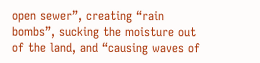open sewer”, creating “rain bombs”, sucking the moisture out of the land, and “causing waves of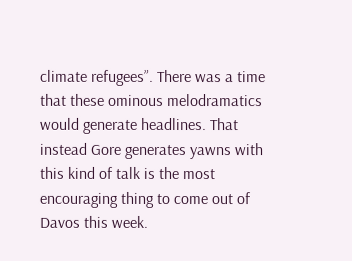climate refugees”. There was a time that these ominous melodramatics would generate headlines. That instead Gore generates yawns with this kind of talk is the most encouraging thing to come out of Davos this week.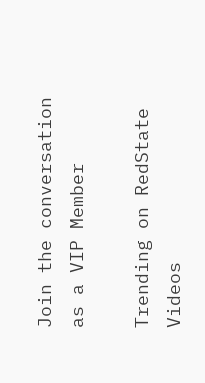Join the conversation as a VIP Member

Trending on RedState Videos